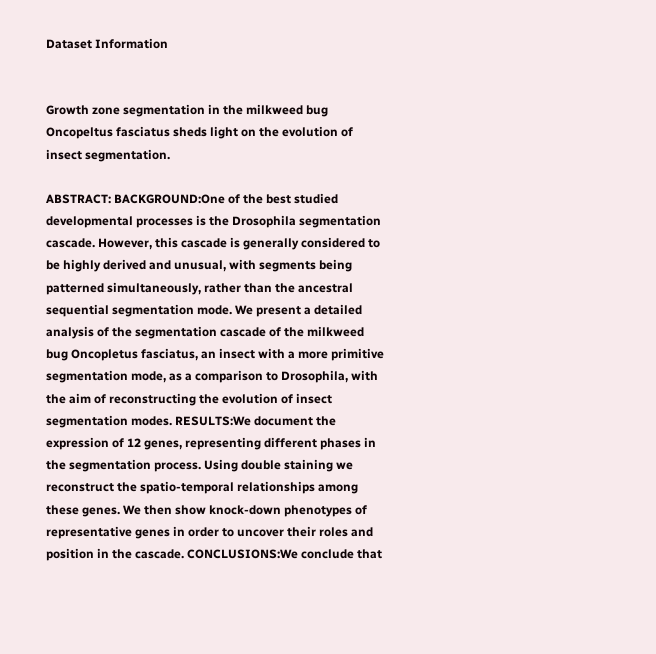Dataset Information


Growth zone segmentation in the milkweed bug Oncopeltus fasciatus sheds light on the evolution of insect segmentation.

ABSTRACT: BACKGROUND:One of the best studied developmental processes is the Drosophila segmentation cascade. However, this cascade is generally considered to be highly derived and unusual, with segments being patterned simultaneously, rather than the ancestral sequential segmentation mode. We present a detailed analysis of the segmentation cascade of the milkweed bug Oncopletus fasciatus, an insect with a more primitive segmentation mode, as a comparison to Drosophila, with the aim of reconstructing the evolution of insect segmentation modes. RESULTS:We document the expression of 12 genes, representing different phases in the segmentation process. Using double staining we reconstruct the spatio-temporal relationships among these genes. We then show knock-down phenotypes of representative genes in order to uncover their roles and position in the cascade. CONCLUSIONS:We conclude that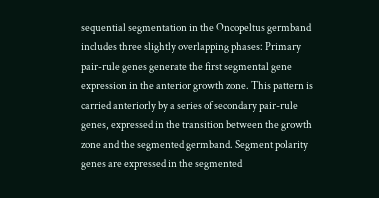sequential segmentation in the Oncopeltus germband includes three slightly overlapping phases: Primary pair-rule genes generate the first segmental gene expression in the anterior growth zone. This pattern is carried anteriorly by a series of secondary pair-rule genes, expressed in the transition between the growth zone and the segmented germband. Segment polarity genes are expressed in the segmented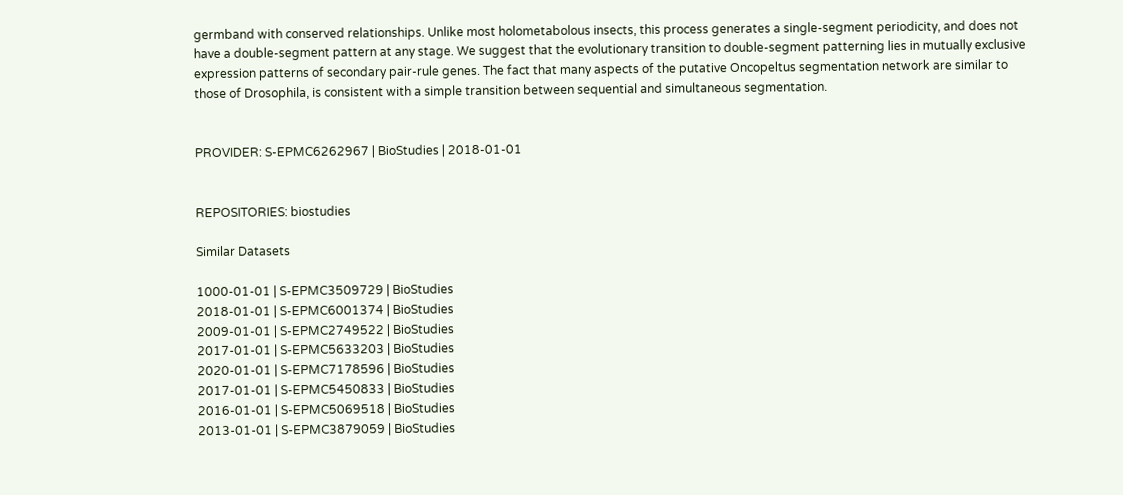germband with conserved relationships. Unlike most holometabolous insects, this process generates a single-segment periodicity, and does not have a double-segment pattern at any stage. We suggest that the evolutionary transition to double-segment patterning lies in mutually exclusive expression patterns of secondary pair-rule genes. The fact that many aspects of the putative Oncopeltus segmentation network are similar to those of Drosophila, is consistent with a simple transition between sequential and simultaneous segmentation.


PROVIDER: S-EPMC6262967 | BioStudies | 2018-01-01


REPOSITORIES: biostudies

Similar Datasets

1000-01-01 | S-EPMC3509729 | BioStudies
2018-01-01 | S-EPMC6001374 | BioStudies
2009-01-01 | S-EPMC2749522 | BioStudies
2017-01-01 | S-EPMC5633203 | BioStudies
2020-01-01 | S-EPMC7178596 | BioStudies
2017-01-01 | S-EPMC5450833 | BioStudies
2016-01-01 | S-EPMC5069518 | BioStudies
2013-01-01 | S-EPMC3879059 | BioStudies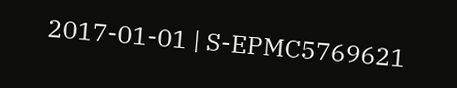2017-01-01 | S-EPMC5769621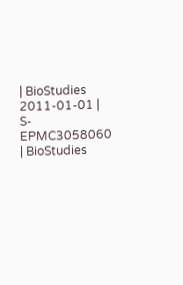| BioStudies
2011-01-01 | S-EPMC3058060 | BioStudies